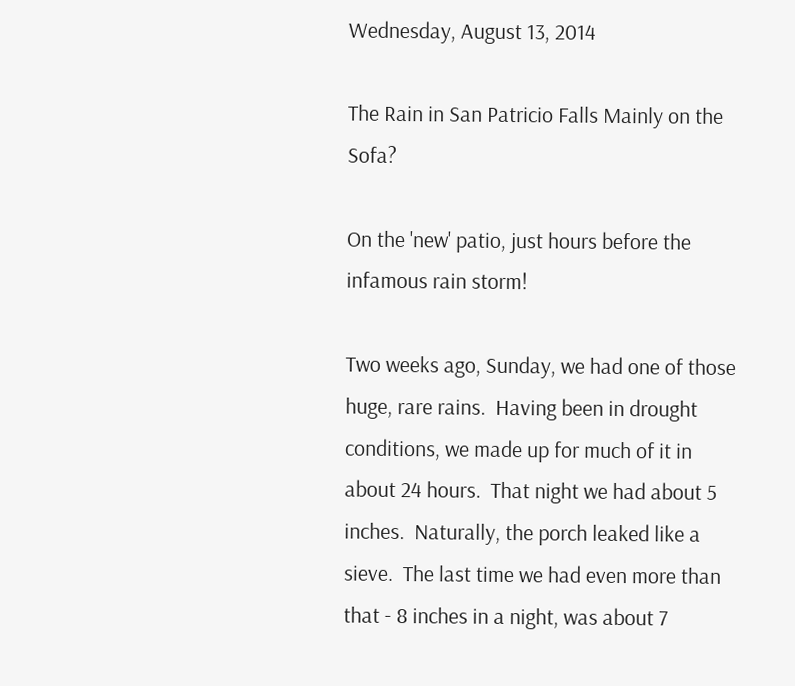Wednesday, August 13, 2014

The Rain in San Patricio Falls Mainly on the Sofa?

On the 'new' patio, just hours before the infamous rain storm!

Two weeks ago, Sunday, we had one of those huge, rare rains.  Having been in drought conditions, we made up for much of it in about 24 hours.  That night we had about 5 inches.  Naturally, the porch leaked like a sieve.  The last time we had even more than that - 8 inches in a night, was about 7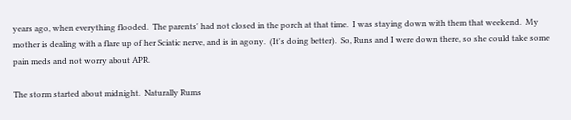years ago, when everything flooded.  The parents' had not closed in the porch at that time.  I was staying down with them that weekend.  My mother is dealing with a flare up of her Sciatic nerve, and is in agony.  (It's doing better).  So, Runs and I were down there, so she could take some pain meds and not worry about APR.

The storm started about midnight.  Naturally Rums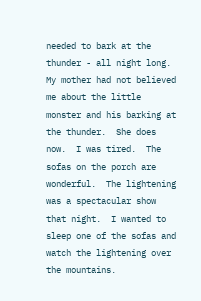needed to bark at the thunder - all night long.  My mother had not believed me about the little monster and his barking at the thunder.  She does now.  I was tired.  The sofas on the porch are wonderful.  The lightening was a spectacular show that night.  I wanted to sleep one of the sofas and watch the lightening over the mountains.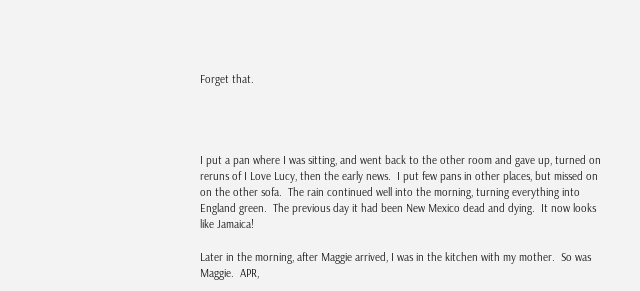Forget that.




I put a pan where I was sitting, and went back to the other room and gave up, turned on reruns of I Love Lucy, then the early news.  I put few pans in other places, but missed on on the other sofa.  The rain continued well into the morning, turning everything into England green.  The previous day it had been New Mexico dead and dying.  It now looks like Jamaica!

Later in the morning, after Maggie arrived, I was in the kitchen with my mother.  So was Maggie.  APR,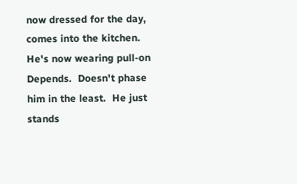now dressed for the day, comes into the kitchen.  He's now wearing pull-on Depends.  Doesn't phase him in the least.  He just stands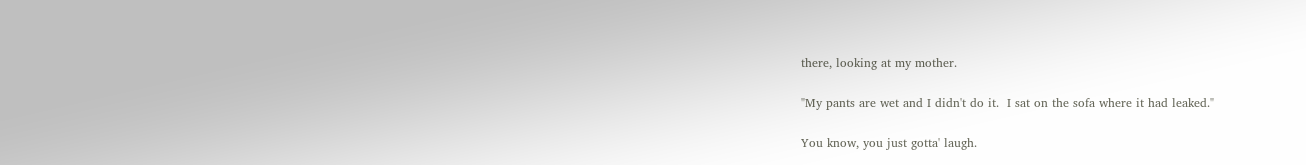there, looking at my mother.

"My pants are wet and I didn't do it.  I sat on the sofa where it had leaked."

You know, you just gotta' laugh.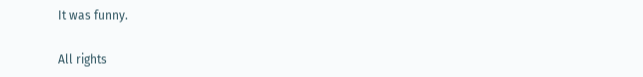It was funny.

All rights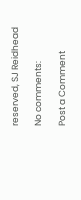reserved, SJ Reidhead

No comments:

Post a Comment